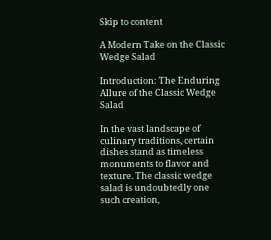Skip to content

A Modern Take on the Classic Wedge Salad

Introduction: The Enduring Allure of the Classic Wedge Salad

In the vast landscape of culinary traditions, certain dishes stand as timeless monuments to flavor and texture. The classic wedge salad is undoubtedly one such creation,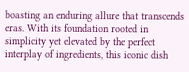boasting an enduring allure that transcends eras. With its foundation rooted in simplicity yet elevated by the perfect interplay of ingredients, this iconic dish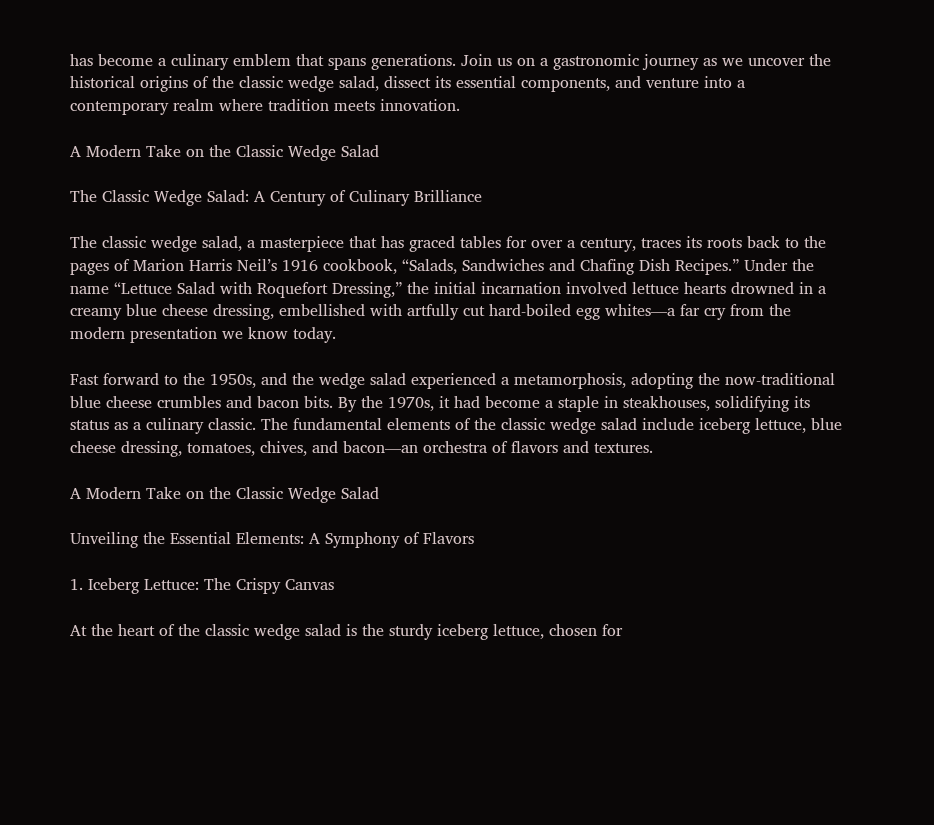has become a culinary emblem that spans generations. Join us on a gastronomic journey as we uncover the historical origins of the classic wedge salad, dissect its essential components, and venture into a contemporary realm where tradition meets innovation.

A Modern Take on the Classic Wedge Salad

The Classic Wedge Salad: A Century of Culinary Brilliance

The classic wedge salad, a masterpiece that has graced tables for over a century, traces its roots back to the pages of Marion Harris Neil’s 1916 cookbook, “Salads, Sandwiches and Chafing Dish Recipes.” Under the name “Lettuce Salad with Roquefort Dressing,” the initial incarnation involved lettuce hearts drowned in a creamy blue cheese dressing, embellished with artfully cut hard-boiled egg whites—a far cry from the modern presentation we know today.

Fast forward to the 1950s, and the wedge salad experienced a metamorphosis, adopting the now-traditional blue cheese crumbles and bacon bits. By the 1970s, it had become a staple in steakhouses, solidifying its status as a culinary classic. The fundamental elements of the classic wedge salad include iceberg lettuce, blue cheese dressing, tomatoes, chives, and bacon—an orchestra of flavors and textures.

A Modern Take on the Classic Wedge Salad

Unveiling the Essential Elements: A Symphony of Flavors

1. Iceberg Lettuce: The Crispy Canvas

At the heart of the classic wedge salad is the sturdy iceberg lettuce, chosen for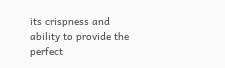its crispness and ability to provide the perfect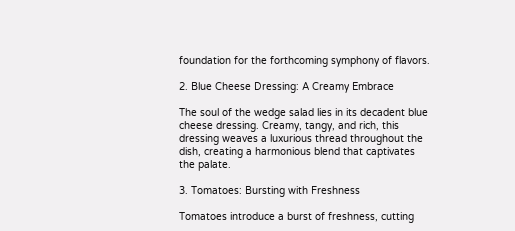foundation for the forthcoming symphony of flavors.

2. Blue Cheese Dressing: A Creamy Embrace

The soul of the wedge salad lies in its decadent blue cheese dressing. Creamy, tangy, and rich, this dressing weaves a luxurious thread throughout the dish, creating a harmonious blend that captivates the palate.

3. Tomatoes: Bursting with Freshness

Tomatoes introduce a burst of freshness, cutting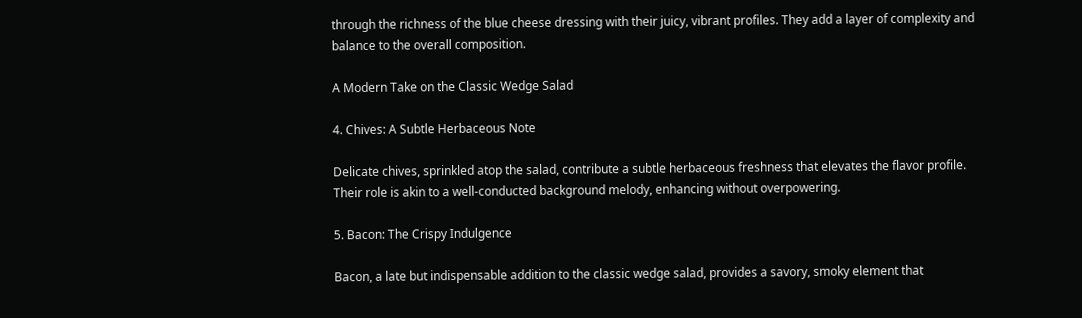through the richness of the blue cheese dressing with their juicy, vibrant profiles. They add a layer of complexity and balance to the overall composition.

A Modern Take on the Classic Wedge Salad

4. Chives: A Subtle Herbaceous Note

Delicate chives, sprinkled atop the salad, contribute a subtle herbaceous freshness that elevates the flavor profile. Their role is akin to a well-conducted background melody, enhancing without overpowering.

5. Bacon: The Crispy Indulgence

Bacon, a late but indispensable addition to the classic wedge salad, provides a savory, smoky element that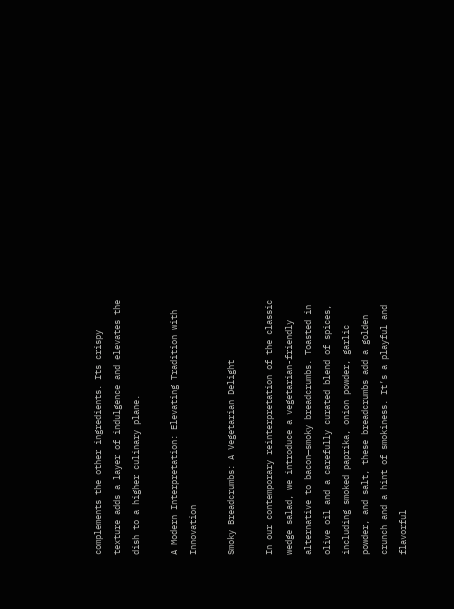complements the other ingredients. Its crispy texture adds a layer of indulgence and elevates the dish to a higher culinary plane.

A Modern Interpretation: Elevating Tradition with Innovation

Smoky Breadcrumbs: A Vegetarian Delight

In our contemporary reinterpretation of the classic wedge salad, we introduce a vegetarian-friendly alternative to bacon—smoky breadcrumbs. Toasted in olive oil and a carefully curated blend of spices, including smoked paprika, onion powder, garlic powder, and salt, these breadcrumbs add a golden crunch and a hint of smokiness. It’s a playful and flavorful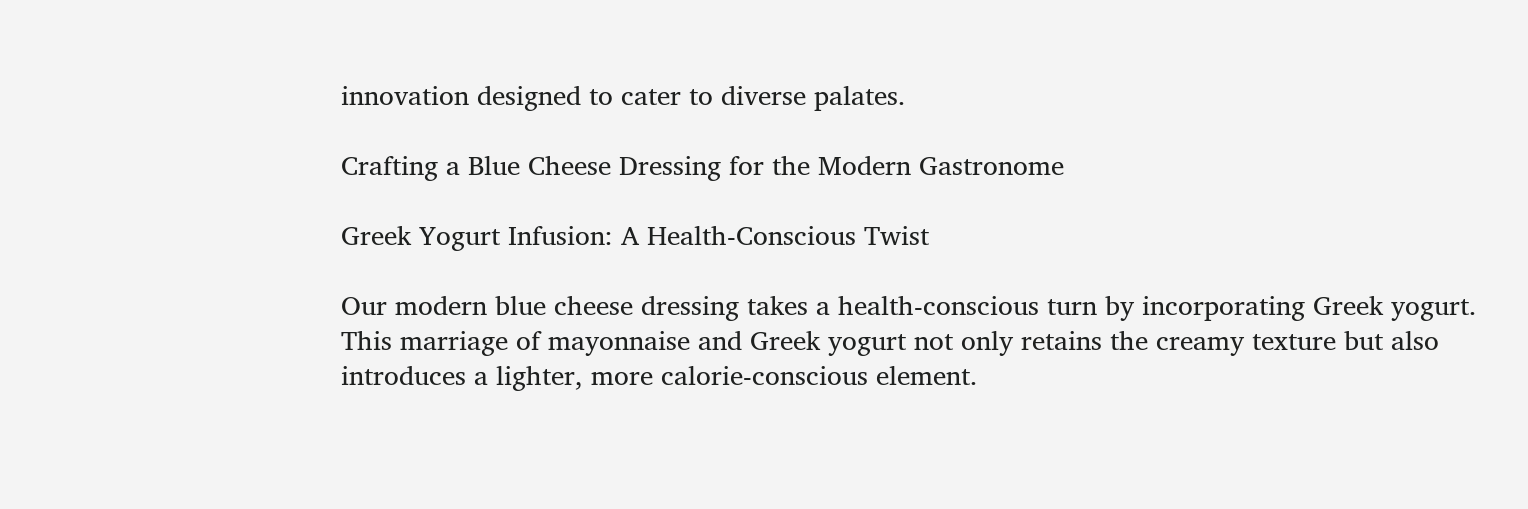innovation designed to cater to diverse palates.

Crafting a Blue Cheese Dressing for the Modern Gastronome

Greek Yogurt Infusion: A Health-Conscious Twist

Our modern blue cheese dressing takes a health-conscious turn by incorporating Greek yogurt. This marriage of mayonnaise and Greek yogurt not only retains the creamy texture but also introduces a lighter, more calorie-conscious element.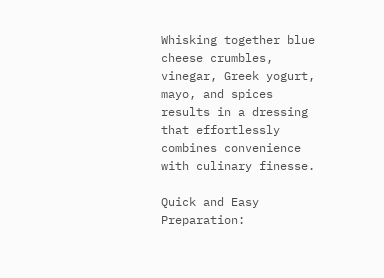Whisking together blue cheese crumbles, vinegar, Greek yogurt, mayo, and spices results in a dressing that effortlessly combines convenience with culinary finesse.

Quick and Easy Preparation: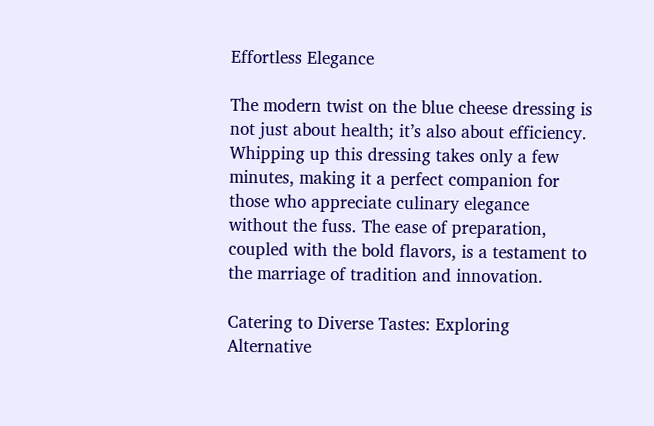Effortless Elegance

The modern twist on the blue cheese dressing is not just about health; it’s also about efficiency. Whipping up this dressing takes only a few minutes, making it a perfect companion for those who appreciate culinary elegance without the fuss. The ease of preparation, coupled with the bold flavors, is a testament to the marriage of tradition and innovation.

Catering to Diverse Tastes: Exploring Alternative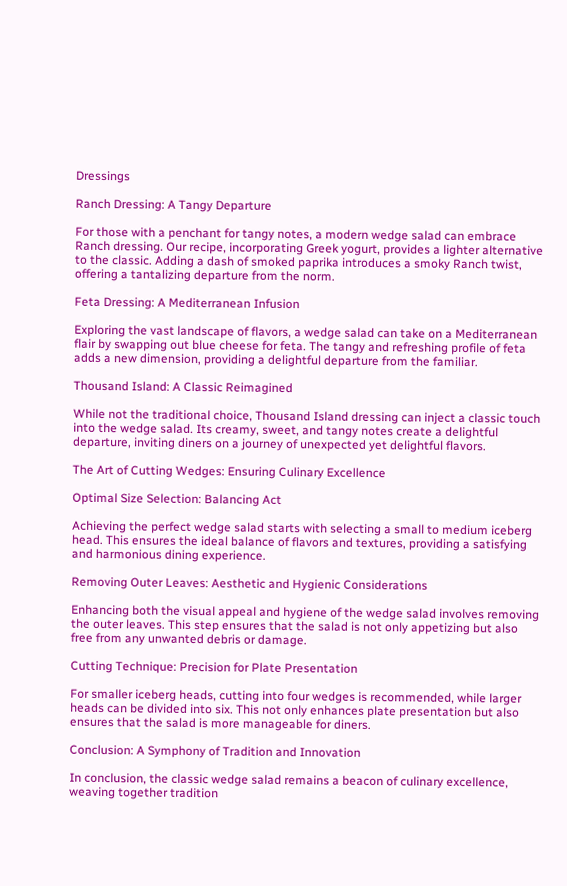Dressings

Ranch Dressing: A Tangy Departure

For those with a penchant for tangy notes, a modern wedge salad can embrace Ranch dressing. Our recipe, incorporating Greek yogurt, provides a lighter alternative to the classic. Adding a dash of smoked paprika introduces a smoky Ranch twist, offering a tantalizing departure from the norm.

Feta Dressing: A Mediterranean Infusion

Exploring the vast landscape of flavors, a wedge salad can take on a Mediterranean flair by swapping out blue cheese for feta. The tangy and refreshing profile of feta adds a new dimension, providing a delightful departure from the familiar.

Thousand Island: A Classic Reimagined

While not the traditional choice, Thousand Island dressing can inject a classic touch into the wedge salad. Its creamy, sweet, and tangy notes create a delightful departure, inviting diners on a journey of unexpected yet delightful flavors.

The Art of Cutting Wedges: Ensuring Culinary Excellence

Optimal Size Selection: Balancing Act

Achieving the perfect wedge salad starts with selecting a small to medium iceberg head. This ensures the ideal balance of flavors and textures, providing a satisfying and harmonious dining experience.

Removing Outer Leaves: Aesthetic and Hygienic Considerations

Enhancing both the visual appeal and hygiene of the wedge salad involves removing the outer leaves. This step ensures that the salad is not only appetizing but also free from any unwanted debris or damage.

Cutting Technique: Precision for Plate Presentation

For smaller iceberg heads, cutting into four wedges is recommended, while larger heads can be divided into six. This not only enhances plate presentation but also ensures that the salad is more manageable for diners.

Conclusion: A Symphony of Tradition and Innovation

In conclusion, the classic wedge salad remains a beacon of culinary excellence, weaving together tradition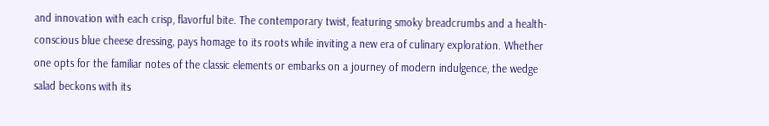and innovation with each crisp, flavorful bite. The contemporary twist, featuring smoky breadcrumbs and a health-conscious blue cheese dressing, pays homage to its roots while inviting a new era of culinary exploration. Whether one opts for the familiar notes of the classic elements or embarks on a journey of modern indulgence, the wedge salad beckons with its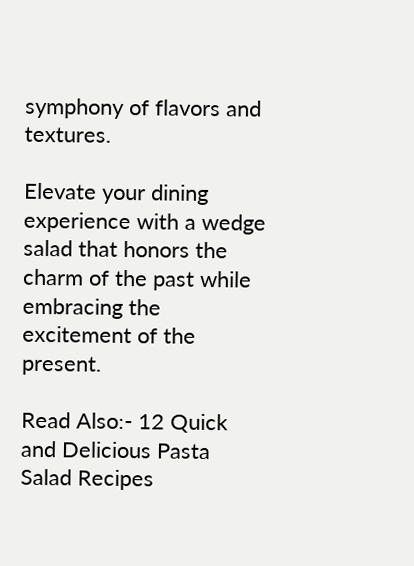symphony of flavors and textures.

Elevate your dining experience with a wedge salad that honors the charm of the past while embracing the excitement of the present.

Read Also:- 12 Quick and Delicious Pasta Salad Recipes